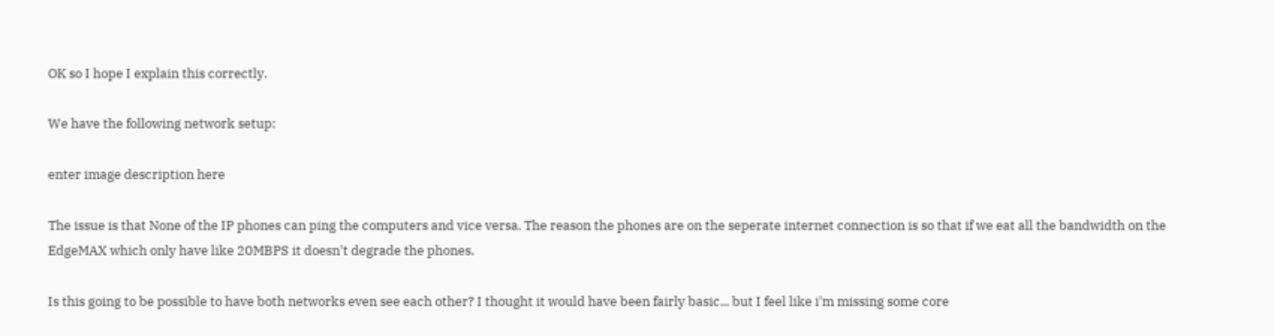OK so I hope I explain this correctly.

We have the following network setup:

enter image description here

The issue is that None of the IP phones can ping the computers and vice versa. The reason the phones are on the seperate internet connection is so that if we eat all the bandwidth on the EdgeMAX which only have like 20MBPS it doesn't degrade the phones.

Is this going to be possible to have both networks even see each other? I thought it would have been fairly basic... but I feel like i'm missing some core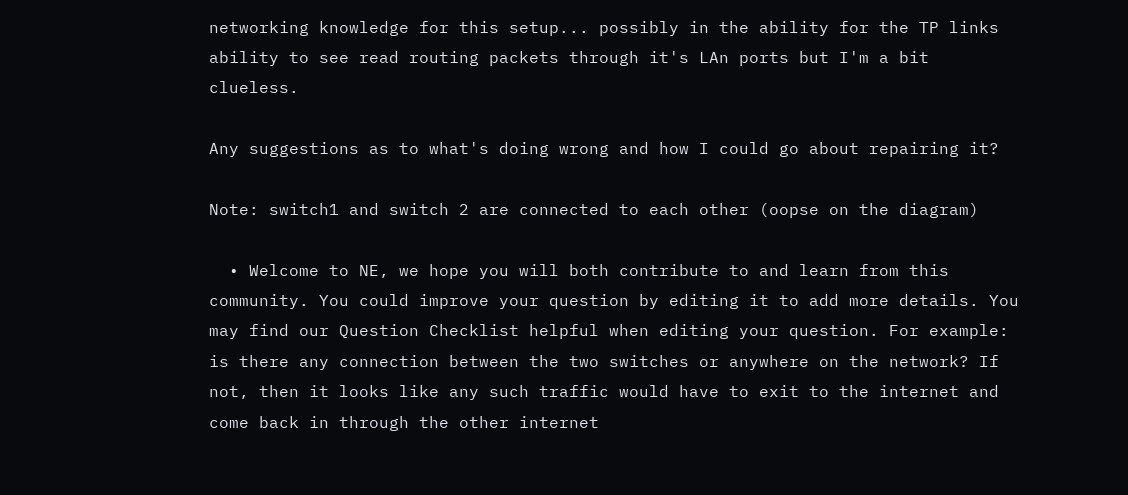networking knowledge for this setup... possibly in the ability for the TP links ability to see read routing packets through it's LAn ports but I'm a bit clueless.

Any suggestions as to what's doing wrong and how I could go about repairing it?

Note: switch1 and switch 2 are connected to each other (oopse on the diagram)

  • Welcome to NE, we hope you will both contribute to and learn from this community. You could improve your question by editing it to add more details. You may find our Question Checklist helpful when editing your question. For example: is there any connection between the two switches or anywhere on the network? If not, then it looks like any such traffic would have to exit to the internet and come back in through the other internet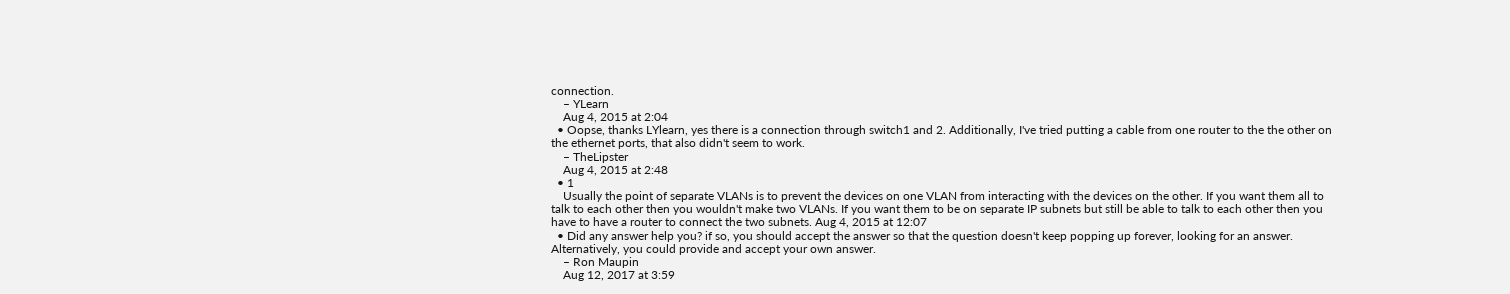connection.
    – YLearn
    Aug 4, 2015 at 2:04
  • Oopse, thanks LYlearn, yes there is a connection through switch1 and 2. Additionally, I've tried putting a cable from one router to the the other on the ethernet ports, that also didn't seem to work.
    – TheLipster
    Aug 4, 2015 at 2:48
  • 1
    Usually the point of separate VLANs is to prevent the devices on one VLAN from interacting with the devices on the other. If you want them all to talk to each other then you wouldn't make two VLANs. If you want them to be on separate IP subnets but still be able to talk to each other then you have to have a router to connect the two subnets. Aug 4, 2015 at 12:07
  • Did any answer help you? if so, you should accept the answer so that the question doesn't keep popping up forever, looking for an answer. Alternatively, you could provide and accept your own answer.
    – Ron Maupin
    Aug 12, 2017 at 3:59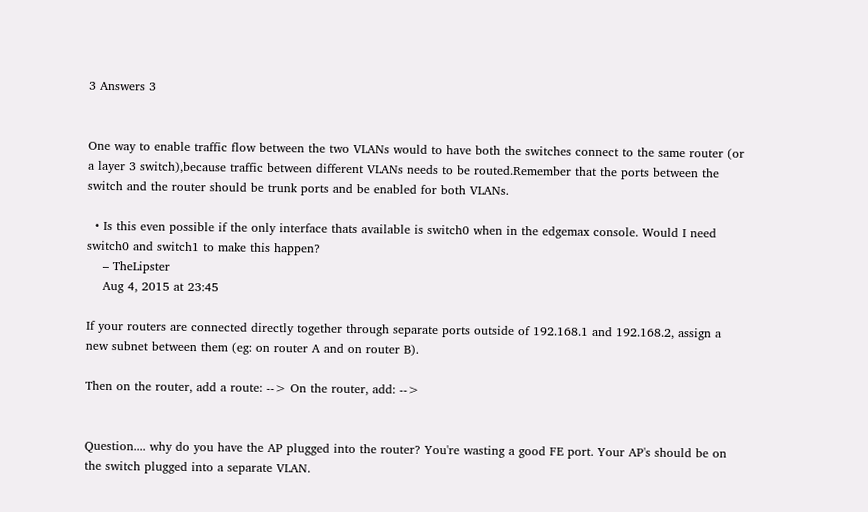3 Answers 3


One way to enable traffic flow between the two VLANs would to have both the switches connect to the same router (or a layer 3 switch),because traffic between different VLANs needs to be routed.Remember that the ports between the switch and the router should be trunk ports and be enabled for both VLANs.

  • Is this even possible if the only interface thats available is switch0 when in the edgemax console. Would I need switch0 and switch1 to make this happen?
    – TheLipster
    Aug 4, 2015 at 23:45

If your routers are connected directly together through separate ports outside of 192.168.1 and 192.168.2, assign a new subnet between them (eg: on router A and on router B).

Then on the router, add a route: --> On the router, add: -->


Question.... why do you have the AP plugged into the router? You're wasting a good FE port. Your AP's should be on the switch plugged into a separate VLAN.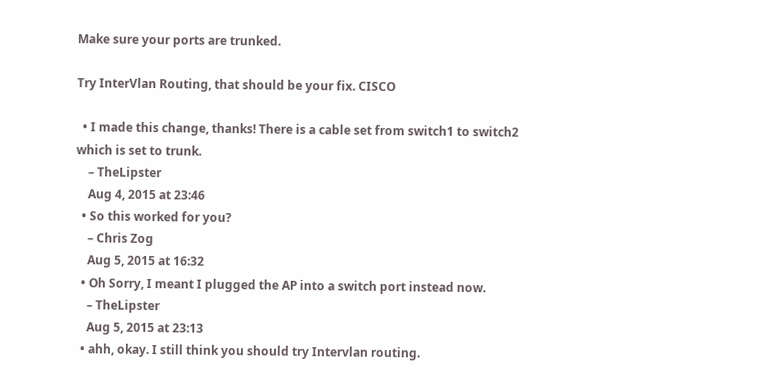Make sure your ports are trunked.

Try InterVlan Routing, that should be your fix. CISCO

  • I made this change, thanks! There is a cable set from switch1 to switch2 which is set to trunk.
    – TheLipster
    Aug 4, 2015 at 23:46
  • So this worked for you?
    – Chris Zog
    Aug 5, 2015 at 16:32
  • Oh Sorry, I meant I plugged the AP into a switch port instead now.
    – TheLipster
    Aug 5, 2015 at 23:13
  • ahh, okay. I still think you should try Intervlan routing.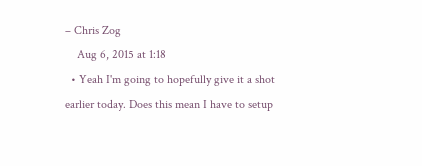– Chris Zog
    Aug 6, 2015 at 1:18
  • Yeah I'm going to hopefully give it a shot earlier today. Does this mean I have to setup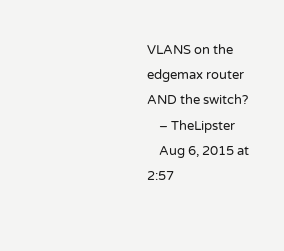VLANS on the edgemax router AND the switch?
    – TheLipster
    Aug 6, 2015 at 2:57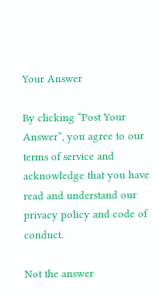Your Answer

By clicking “Post Your Answer”, you agree to our terms of service and acknowledge that you have read and understand our privacy policy and code of conduct.

Not the answer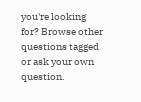you're looking for? Browse other questions tagged or ask your own question.